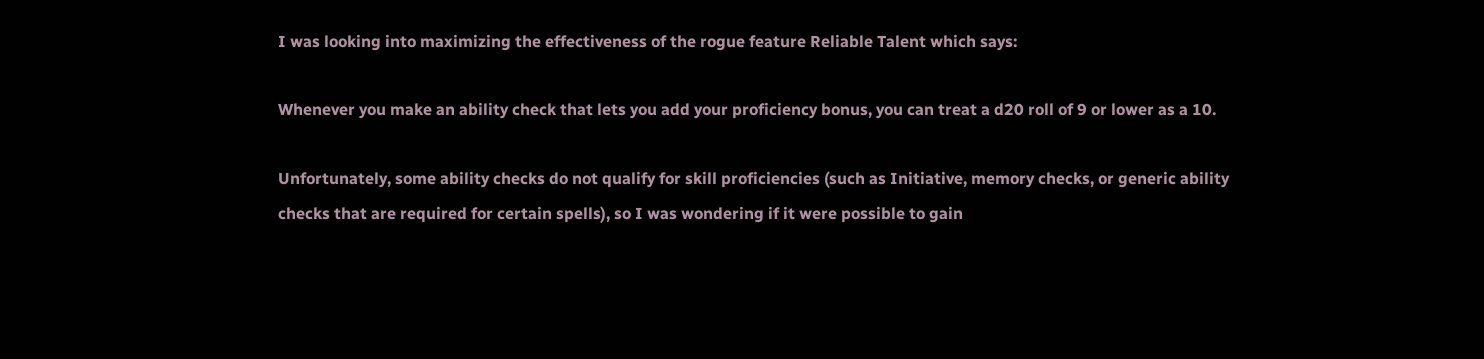I was looking into maximizing the effectiveness of the rogue feature Reliable Talent which says:

Whenever you make an ability check that lets you add your proficiency bonus, you can treat a d20 roll of 9 or lower as a 10.

Unfortunately, some ability checks do not qualify for skill proficiencies (such as Initiative, memory checks, or generic ability checks that are required for certain spells), so I was wondering if it were possible to gain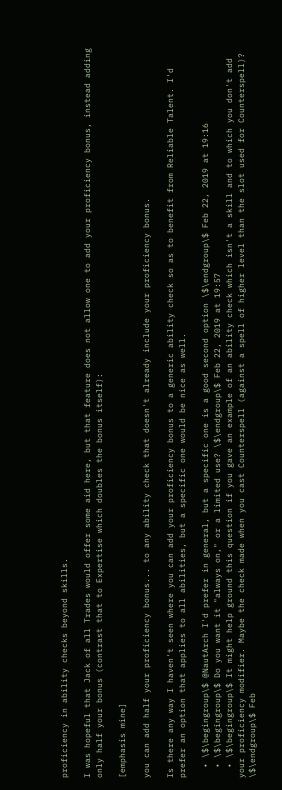proficiency in ability checks beyond skills.

I was hopeful that Jack of all Trades would offer some aid here, but that feature does not allow one to add your proficiency bonus, instead adding only half your bonus (contrast that to Expertise which doubles the bonus itself):

[emphasis mine]

you can add half your proficiency bonus... to any ability check that doesn't already include your proficiency bonus.

Is there any way I haven't seen where you can add your proficiency bonus to a generic ability check so as to benefit from Reliable Talent. I'd prefer an option that applies to all abilities, but a specific one would be nice as well.

  • \$\begingroup\$ @NautArch I'd prefer in general, but a specific one is a good second option \$\endgroup\$ Feb 22, 2019 at 19:16
  • \$\begingroup\$ Do you want it "always on," or a limited use? \$\endgroup\$ Feb 22, 2019 at 19:57
  • \$\begingroup\$ It might help ground this question if you gave an example of an ability check which isn't a skill and to which you don't add your proficiency modifier. Maybe the check made when you cast Counterspell (against a spell of higher level than the slot used for Counterspell)? \$\endgroup\$ Feb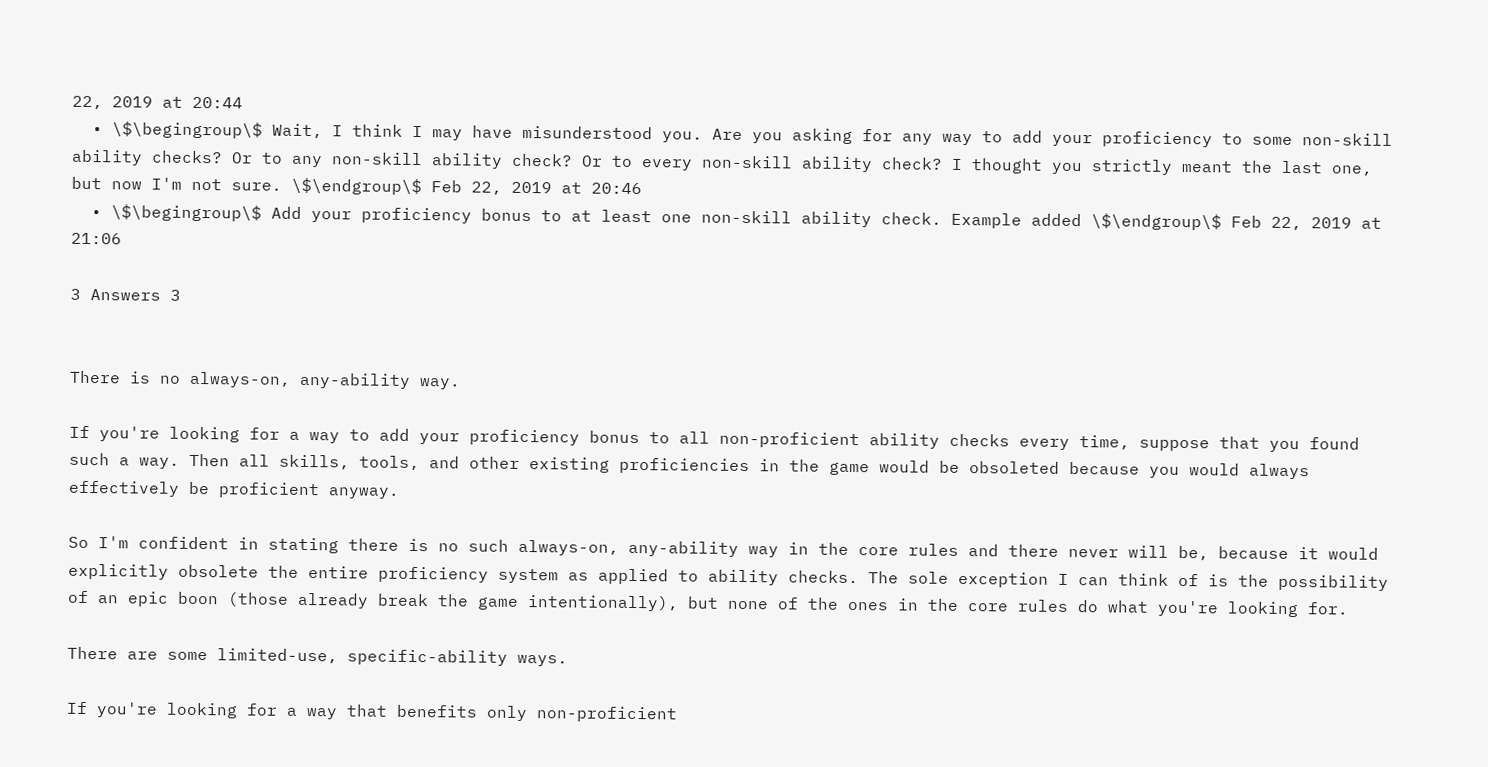22, 2019 at 20:44
  • \$\begingroup\$ Wait, I think I may have misunderstood you. Are you asking for any way to add your proficiency to some non-skill ability checks? Or to any non-skill ability check? Or to every non-skill ability check? I thought you strictly meant the last one, but now I'm not sure. \$\endgroup\$ Feb 22, 2019 at 20:46
  • \$\begingroup\$ Add your proficiency bonus to at least one non-skill ability check. Example added \$\endgroup\$ Feb 22, 2019 at 21:06

3 Answers 3


There is no always-on, any-ability way.

If you're looking for a way to add your proficiency bonus to all non-proficient ability checks every time, suppose that you found such a way. Then all skills, tools, and other existing proficiencies in the game would be obsoleted because you would always effectively be proficient anyway.

So I'm confident in stating there is no such always-on, any-ability way in the core rules and there never will be, because it would explicitly obsolete the entire proficiency system as applied to ability checks. The sole exception I can think of is the possibility of an epic boon (those already break the game intentionally), but none of the ones in the core rules do what you're looking for.

There are some limited-use, specific-ability ways.

If you're looking for a way that benefits only non-proficient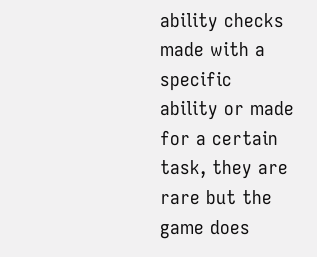ability checks made with a specific ability or made for a certain task, they are rare but the game does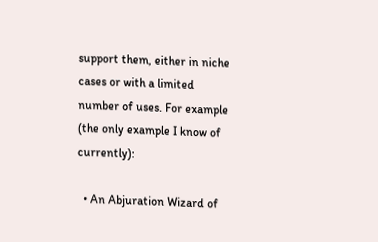support them, either in niche cases or with a limited number of uses. For example (the only example I know of currently):

  • An Abjuration Wizard of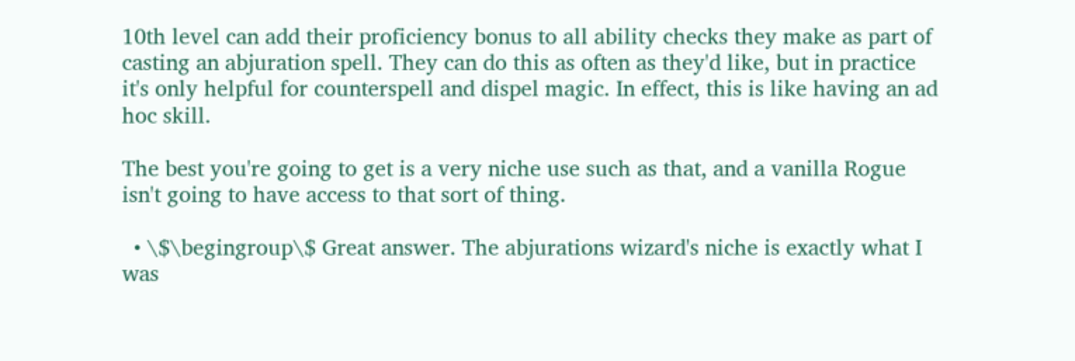10th level can add their proficiency bonus to all ability checks they make as part of casting an abjuration spell. They can do this as often as they'd like, but in practice it's only helpful for counterspell and dispel magic. In effect, this is like having an ad hoc skill.

The best you're going to get is a very niche use such as that, and a vanilla Rogue isn't going to have access to that sort of thing.

  • \$\begingroup\$ Great answer. The abjurations wizard's niche is exactly what I was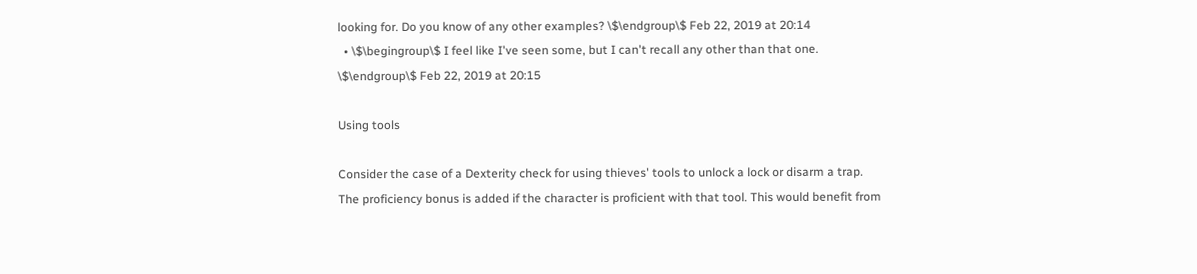looking for. Do you know of any other examples? \$\endgroup\$ Feb 22, 2019 at 20:14
  • \$\begingroup\$ I feel like I've seen some, but I can't recall any other than that one. \$\endgroup\$ Feb 22, 2019 at 20:15

Using tools

Consider the case of a Dexterity check for using thieves' tools to unlock a lock or disarm a trap. The proficiency bonus is added if the character is proficient with that tool. This would benefit from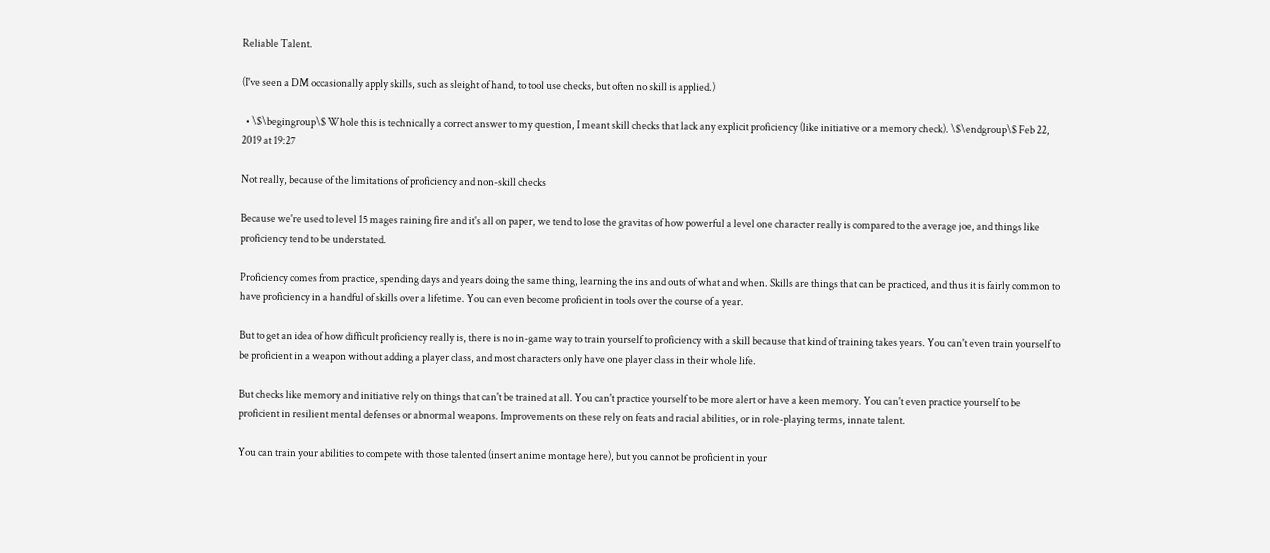Reliable Talent.

(I've seen a DM occasionally apply skills, such as sleight of hand, to tool use checks, but often no skill is applied.)

  • \$\begingroup\$ Whole this is technically a correct answer to my question, I meant skill checks that lack any explicit proficiency (like initiative or a memory check). \$\endgroup\$ Feb 22, 2019 at 19:27

Not really, because of the limitations of proficiency and non-skill checks

Because we're used to level 15 mages raining fire and it's all on paper, we tend to lose the gravitas of how powerful a level one character really is compared to the average joe, and things like proficiency tend to be understated.

Proficiency comes from practice, spending days and years doing the same thing, learning the ins and outs of what and when. Skills are things that can be practiced, and thus it is fairly common to have proficiency in a handful of skills over a lifetime. You can even become proficient in tools over the course of a year.

But to get an idea of how difficult proficiency really is, there is no in-game way to train yourself to proficiency with a skill because that kind of training takes years. You can't even train yourself to be proficient in a weapon without adding a player class, and most characters only have one player class in their whole life.

But checks like memory and initiative rely on things that can't be trained at all. You can't practice yourself to be more alert or have a keen memory. You can't even practice yourself to be proficient in resilient mental defenses or abnormal weapons. Improvements on these rely on feats and racial abilities, or in role-playing terms, innate talent.

You can train your abilities to compete with those talented (insert anime montage here), but you cannot be proficient in your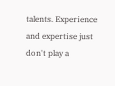talents. Experience and expertise just don't play a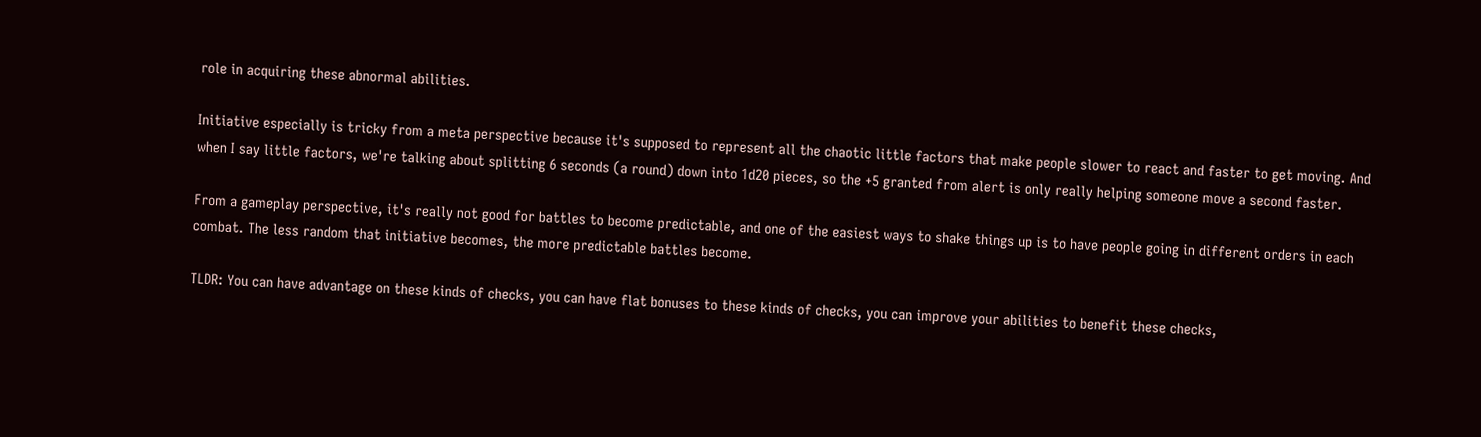role in acquiring these abnormal abilities.

Initiative especially is tricky from a meta perspective because it's supposed to represent all the chaotic little factors that make people slower to react and faster to get moving. And when I say little factors, we're talking about splitting 6 seconds (a round) down into 1d20 pieces, so the +5 granted from alert is only really helping someone move a second faster.

From a gameplay perspective, it's really not good for battles to become predictable, and one of the easiest ways to shake things up is to have people going in different orders in each combat. The less random that initiative becomes, the more predictable battles become.

TLDR: You can have advantage on these kinds of checks, you can have flat bonuses to these kinds of checks, you can improve your abilities to benefit these checks,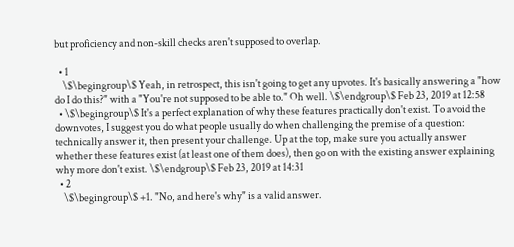but proficiency and non-skill checks aren't supposed to overlap.

  • 1
    \$\begingroup\$ Yeah, in retrospect, this isn't going to get any upvotes. It's basically answering a "how do I do this?" with a "You're not supposed to be able to." Oh well. \$\endgroup\$ Feb 23, 2019 at 12:58
  • \$\begingroup\$ It's a perfect explanation of why these features practically don't exist. To avoid the downvotes, I suggest you do what people usually do when challenging the premise of a question: technically answer it, then present your challenge. Up at the top, make sure you actually answer whether these features exist (at least one of them does), then go on with the existing answer explaining why more don't exist. \$\endgroup\$ Feb 23, 2019 at 14:31
  • 2
    \$\begingroup\$ +1. "No, and here's why" is a valid answer.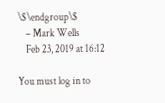\$\endgroup\$
    – Mark Wells
    Feb 23, 2019 at 16:12

You must log in to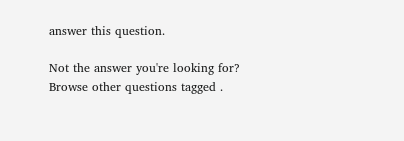answer this question.

Not the answer you're looking for? Browse other questions tagged .